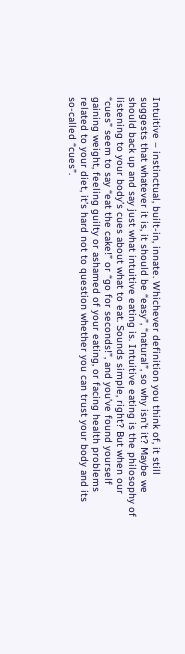Intuitive – instinctual, built-in, innate. Whichever definition you think of, it still suggests that whatever it is, it should be “easy”, “natural”, so why isn’t it? Maybe we should back up and say just what intuitive eating is. Intuitive eating is the philosophy of listening to your body’s cues about what to eat. Sounds simple, right? But when our “cues” seem to say “eat the cake!” or “go for seconds!”, and you’ve found yourself gaining weight, feeling guilty or ashamed of your eating, or facing health problems related to your diet, it’s hard not to question whether you can trust your body and its so-called “cues”.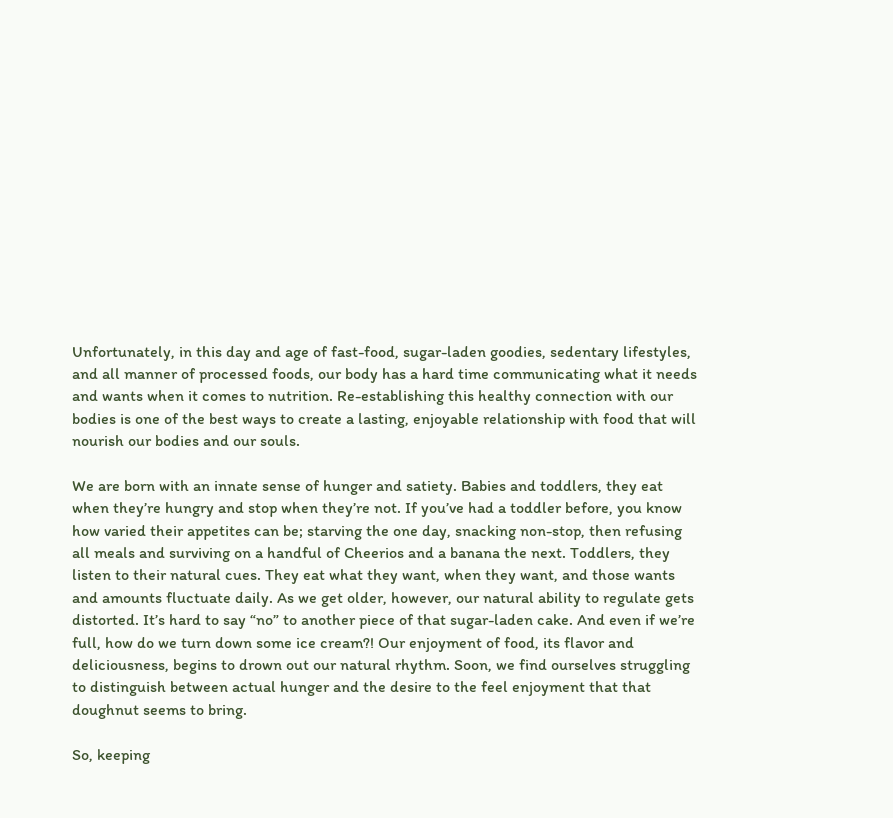Unfortunately, in this day and age of fast-food, sugar-laden goodies, sedentary lifestyles, and all manner of processed foods, our body has a hard time communicating what it needs and wants when it comes to nutrition. Re-establishing this healthy connection with our bodies is one of the best ways to create a lasting, enjoyable relationship with food that will nourish our bodies and our souls.

We are born with an innate sense of hunger and satiety. Babies and toddlers, they eat when they’re hungry and stop when they’re not. If you’ve had a toddler before, you know how varied their appetites can be; starving the one day, snacking non-stop, then refusing all meals and surviving on a handful of Cheerios and a banana the next. Toddlers, they listen to their natural cues. They eat what they want, when they want, and those wants and amounts fluctuate daily. As we get older, however, our natural ability to regulate gets distorted. It’s hard to say “no” to another piece of that sugar-laden cake. And even if we’re full, how do we turn down some ice cream?! Our enjoyment of food, its flavor and deliciousness, begins to drown out our natural rhythm. Soon, we find ourselves struggling to distinguish between actual hunger and the desire to the feel enjoyment that that doughnut seems to bring.

So, keeping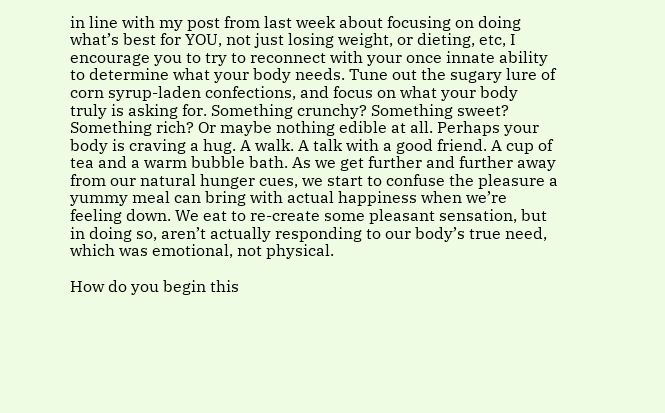in line with my post from last week about focusing on doing what’s best for YOU, not just losing weight, or dieting, etc, I encourage you to try to reconnect with your once innate ability to determine what your body needs. Tune out the sugary lure of corn syrup-laden confections, and focus on what your body truly is asking for. Something crunchy? Something sweet? Something rich? Or maybe nothing edible at all. Perhaps your body is craving a hug. A walk. A talk with a good friend. A cup of tea and a warm bubble bath. As we get further and further away from our natural hunger cues, we start to confuse the pleasure a yummy meal can bring with actual happiness when we’re feeling down. We eat to re-create some pleasant sensation, but in doing so, aren’t actually responding to our body’s true need, which was emotional, not physical.

How do you begin this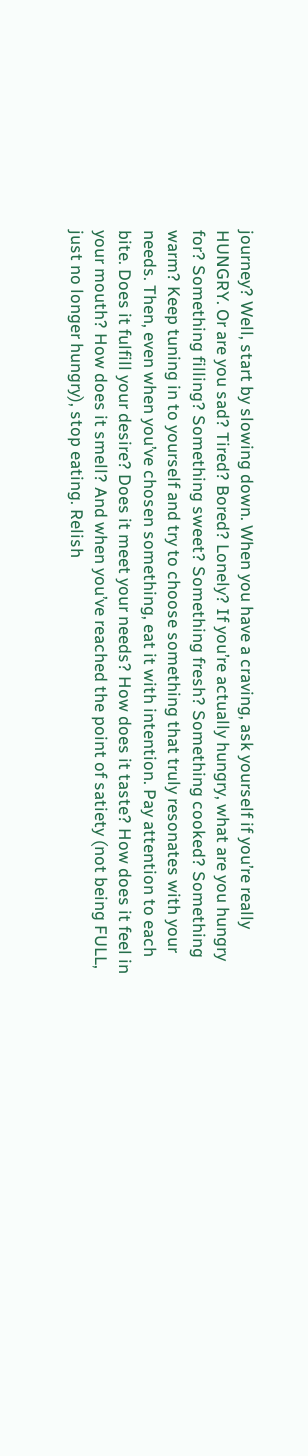journey? Well, start by slowing down. When you have a craving, ask yourself if you’re really HUNGRY. Or are you sad? Tired? Bored? Lonely? If you’re actually hungry, what are you hungry for? Something filling? Something sweet? Something fresh? Something cooked? Something warm? Keep tuning in to yourself and try to choose something that truly resonates with your needs. Then, even when you’ve chosen something, eat it with intention. Pay attention to each bite. Does it fulfill your desire? Does it meet your needs? How does it taste? How does it feel in your mouth? How does it smell? And when you’ve reached the point of satiety (not being FULL, just no longer hungry), stop eating. Relish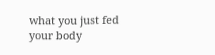what you just fed your body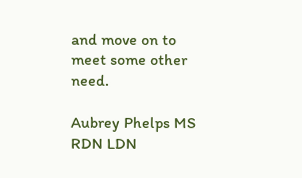and move on to meet some other need.

Aubrey Phelps MS RDN LDN